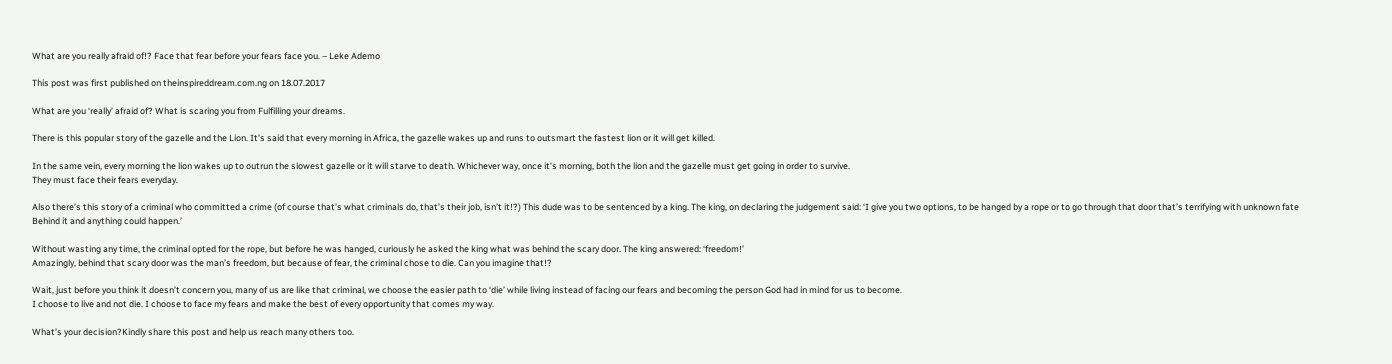What are you really afraid of!? Face that fear before your fears face you. – Leke Ademo

This post was first published on theinspireddream.com.ng on 18.07.2017

What are you ‘really’ afraid of? What is scaring you from Fulfilling your dreams.

There is this popular story of the gazelle and the Lion. It’s said that every morning in Africa, the gazelle wakes up and runs to outsmart the fastest lion or it will get killed.

In the same vein, every morning the lion wakes up to outrun the slowest gazelle or it will starve to death. Whichever way, once it’s morning, both the lion and the gazelle must get going in order to survive.
They must face their fears everyday.

Also there’s this story of a criminal who committed a crime (of course that’s what criminals do, that’s their job, isn’t it!?) This dude was to be sentenced by a king. The king, on declaring the judgement said: ‘I give you two options, to be hanged by a rope or to go through that door that’s terrifying with unknown fate Behind it and anything could happen.’

Without wasting any time, the criminal opted for the rope, but before he was hanged, curiously he asked the king what was behind the scary door. The king answered: ‘freedom!’
Amazingly, behind that scary door was the man’s freedom, but because of fear, the criminal chose to die. Can you imagine that!?

Wait, just before you think it doesn’t concern you, many of us are like that criminal, we choose the easier path to ‘die’ while living instead of facing our fears and becoming the person God had in mind for us to become.
I choose to live and not die. I choose to face my fears and make the best of every opportunity that comes my way.

What’s your decision?Kindly share this post and help us reach many others too.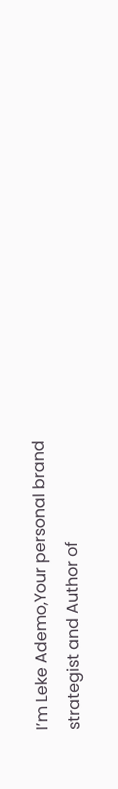I’m Leke Ademo,Your personal brand strategist and Author of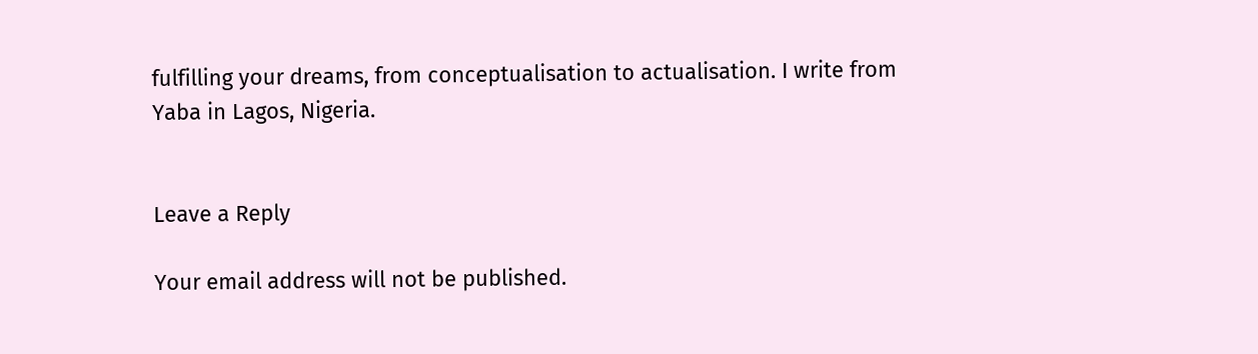fulfilling your dreams, from conceptualisation to actualisation. I write from Yaba in Lagos, Nigeria.


Leave a Reply

Your email address will not be published.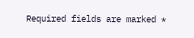Required fields are marked *